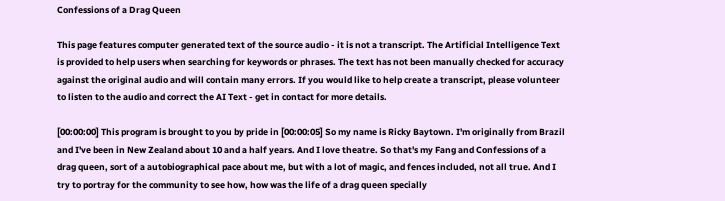Confessions of a Drag Queen

This page features computer generated text of the source audio - it is not a transcript. The Artificial Intelligence Text is provided to help users when searching for keywords or phrases. The text has not been manually checked for accuracy against the original audio and will contain many errors. If you would like to help create a transcript, please volunteer to listen to the audio and correct the AI Text - get in contact for more details.

[00:00:00] This program is brought to you by pride in [00:00:05] So my name is Ricky Baytown. I'm originally from Brazil and I've been in New Zealand about 10 and a half years. And I love theatre. So that's my Fang and Confessions of a drag queen, sort of a autobiographical pace about me, but with a lot of magic, and fences included, not all true. And I try to portray for the community to see how, how was the life of a drag queen specially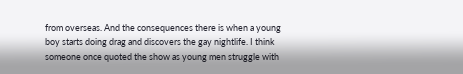from overseas. And the consequences there is when a young boy starts doing drag and discovers the gay nightlife. I think someone once quoted the show as young men struggle with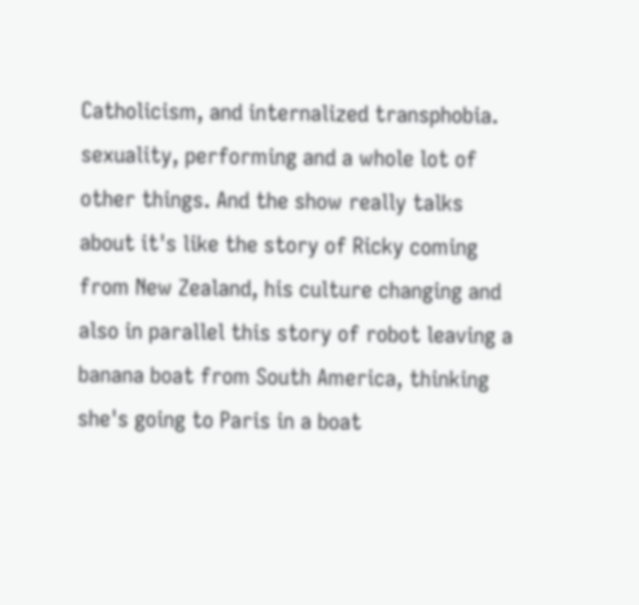Catholicism, and internalized transphobia. sexuality, performing and a whole lot of other things. And the show really talks about it's like the story of Ricky coming from New Zealand, his culture changing and also in parallel this story of robot leaving a banana boat from South America, thinking she's going to Paris in a boat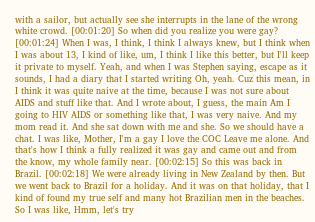with a sailor, but actually see she interrupts in the lane of the wrong white crowd. [00:01:20] So when did you realize you were gay? [00:01:24] When I was, I think, I think I always knew, but I think when I was about 13, I kind of like, um, I think I like this better, but I'll keep it private to myself. Yeah, and when I was Stephen saying, escape as it sounds, I had a diary that I started writing Oh, yeah. Cuz this mean, in I think it was quite naive at the time, because I was not sure about AIDS and stuff like that. And I wrote about, I guess, the main Am I going to HIV AIDS or something like that, I was very naive. And my mom read it. And she sat down with me and she. So we should have a chat. I was like, Mother, I'm a gay I love the COC Leave me alone. And that's how I think a fully realized it was gay and came out and from the know, my whole family near. [00:02:15] So this was back in Brazil. [00:02:18] We were already living in New Zealand by then. But we went back to Brazil for a holiday. And it was on that holiday, that I kind of found my true self and many hot Brazilian men in the beaches. So I was like, Hmm, let's try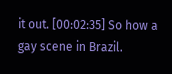it out. [00:02:35] So how a gay scene in Brazil.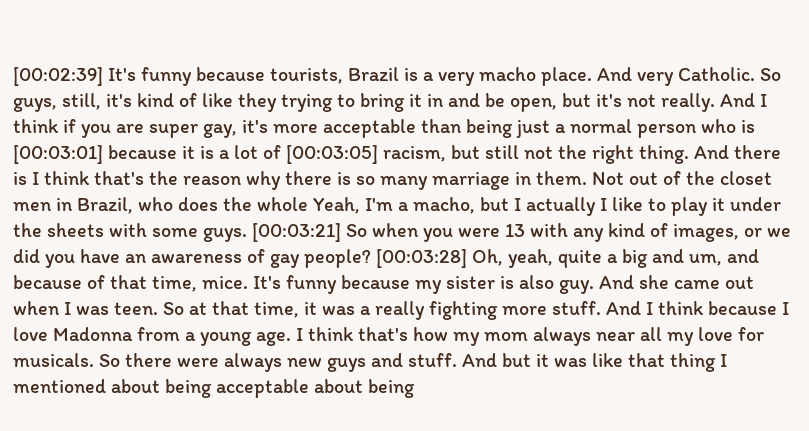[00:02:39] It's funny because tourists, Brazil is a very macho place. And very Catholic. So guys, still, it's kind of like they trying to bring it in and be open, but it's not really. And I think if you are super gay, it's more acceptable than being just a normal person who is [00:03:01] because it is a lot of [00:03:05] racism, but still not the right thing. And there is I think that's the reason why there is so many marriage in them. Not out of the closet men in Brazil, who does the whole Yeah, I'm a macho, but I actually I like to play it under the sheets with some guys. [00:03:21] So when you were 13 with any kind of images, or we did you have an awareness of gay people? [00:03:28] Oh, yeah, quite a big and um, and because of that time, mice. It's funny because my sister is also guy. And she came out when I was teen. So at that time, it was a really fighting more stuff. And I think because I love Madonna from a young age. I think that's how my mom always near all my love for musicals. So there were always new guys and stuff. And but it was like that thing I mentioned about being acceptable about being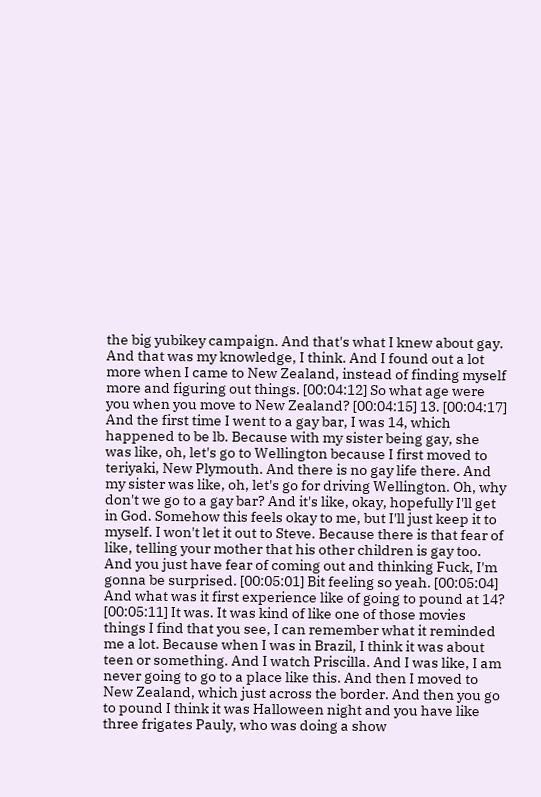the big yubikey campaign. And that's what I knew about gay. And that was my knowledge, I think. And I found out a lot more when I came to New Zealand, instead of finding myself more and figuring out things. [00:04:12] So what age were you when you move to New Zealand? [00:04:15] 13. [00:04:17] And the first time I went to a gay bar, I was 14, which happened to be lb. Because with my sister being gay, she was like, oh, let's go to Wellington because I first moved to teriyaki, New Plymouth. And there is no gay life there. And my sister was like, oh, let's go for driving Wellington. Oh, why don't we go to a gay bar? And it's like, okay, hopefully I'll get in God. Somehow this feels okay to me, but I'll just keep it to myself. I won't let it out to Steve. Because there is that fear of like, telling your mother that his other children is gay too. And you just have fear of coming out and thinking Fuck, I'm gonna be surprised. [00:05:01] Bit feeling so yeah. [00:05:04] And what was it first experience like of going to pound at 14? [00:05:11] It was. It was kind of like one of those movies things I find that you see, I can remember what it reminded me a lot. Because when I was in Brazil, I think it was about teen or something. And I watch Priscilla. And I was like, I am never going to go to a place like this. And then I moved to New Zealand, which just across the border. And then you go to pound I think it was Halloween night and you have like three frigates Pauly, who was doing a show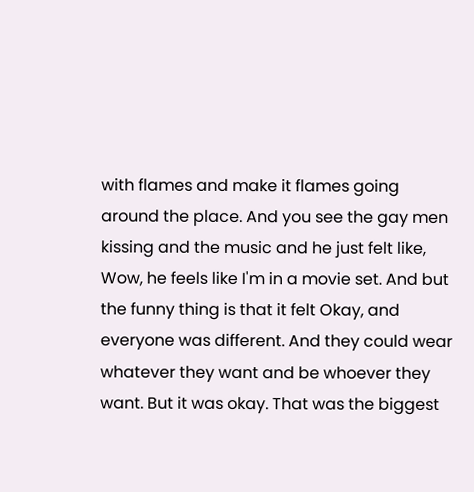with flames and make it flames going around the place. And you see the gay men kissing and the music and he just felt like, Wow, he feels like I'm in a movie set. And but the funny thing is that it felt Okay, and everyone was different. And they could wear whatever they want and be whoever they want. But it was okay. That was the biggest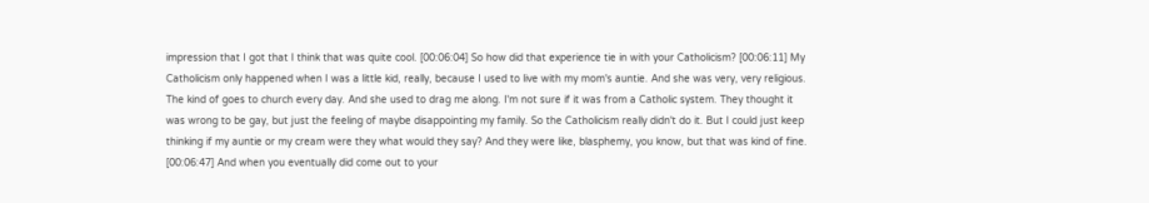impression that I got that I think that was quite cool. [00:06:04] So how did that experience tie in with your Catholicism? [00:06:11] My Catholicism only happened when I was a little kid, really, because I used to live with my mom's auntie. And she was very, very religious. The kind of goes to church every day. And she used to drag me along. I'm not sure if it was from a Catholic system. They thought it was wrong to be gay, but just the feeling of maybe disappointing my family. So the Catholicism really didn't do it. But I could just keep thinking if my auntie or my cream were they what would they say? And they were like, blasphemy, you know, but that was kind of fine. [00:06:47] And when you eventually did come out to your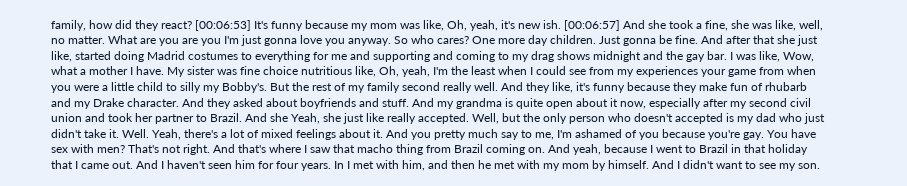family, how did they react? [00:06:53] It's funny because my mom was like, Oh, yeah, it's new ish. [00:06:57] And she took a fine, she was like, well, no matter. What are you are you I'm just gonna love you anyway. So who cares? One more day children. Just gonna be fine. And after that she just like, started doing Madrid costumes to everything for me and supporting and coming to my drag shows midnight and the gay bar. I was like, Wow, what a mother I have. My sister was fine choice nutritious like, Oh, yeah, I'm the least when I could see from my experiences your game from when you were a little child to silly my Bobby's. But the rest of my family second really well. And they like, it's funny because they make fun of rhubarb and my Drake character. And they asked about boyfriends and stuff. And my grandma is quite open about it now, especially after my second civil union and took her partner to Brazil. And she Yeah, she just like really accepted. Well, but the only person who doesn't accepted is my dad who just didn't take it. Well. Yeah, there's a lot of mixed feelings about it. And you pretty much say to me, I'm ashamed of you because you're gay. You have sex with men? That's not right. And that's where I saw that macho thing from Brazil coming on. And yeah, because I went to Brazil in that holiday that I came out. And I haven't seen him for four years. In I met with him, and then he met with my mom by himself. And I didn't want to see my son.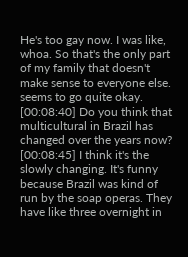He's too gay now. I was like, whoa. So that's the only part of my family that doesn't make sense to everyone else. seems to go quite okay. [00:08:40] Do you think that multicultural in Brazil has changed over the years now? [00:08:45] I think it's the slowly changing. It's funny because Brazil was kind of run by the soap operas. They have like three overnight in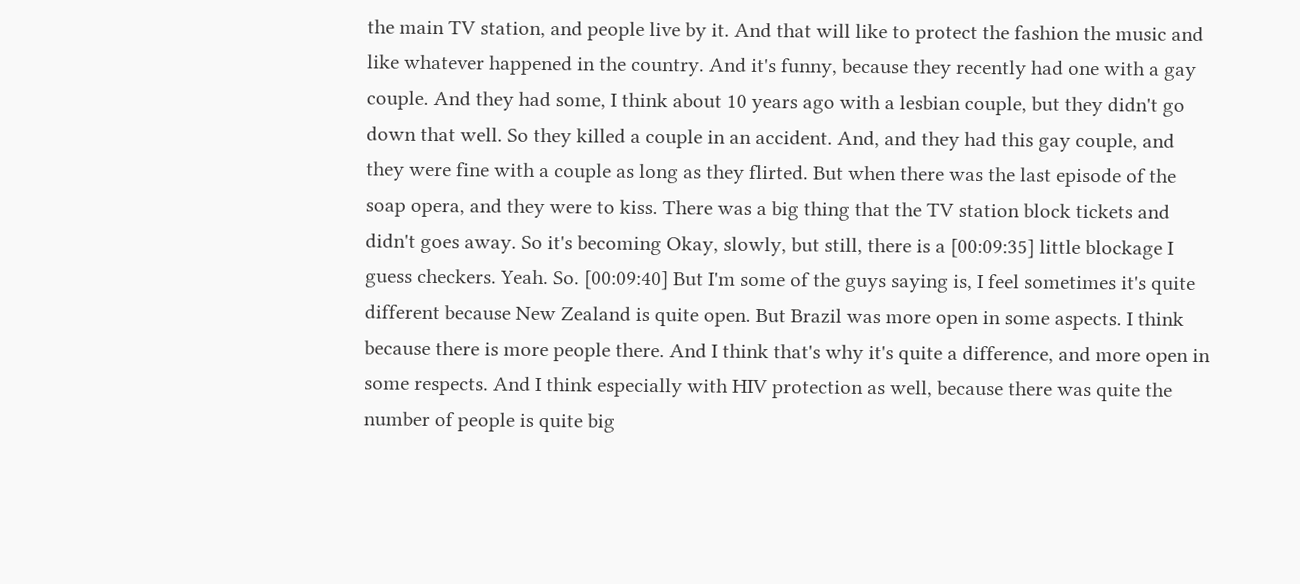the main TV station, and people live by it. And that will like to protect the fashion the music and like whatever happened in the country. And it's funny, because they recently had one with a gay couple. And they had some, I think about 10 years ago with a lesbian couple, but they didn't go down that well. So they killed a couple in an accident. And, and they had this gay couple, and they were fine with a couple as long as they flirted. But when there was the last episode of the soap opera, and they were to kiss. There was a big thing that the TV station block tickets and didn't goes away. So it's becoming Okay, slowly, but still, there is a [00:09:35] little blockage I guess checkers. Yeah. So. [00:09:40] But I'm some of the guys saying is, I feel sometimes it's quite different because New Zealand is quite open. But Brazil was more open in some aspects. I think because there is more people there. And I think that's why it's quite a difference, and more open in some respects. And I think especially with HIV protection as well, because there was quite the number of people is quite big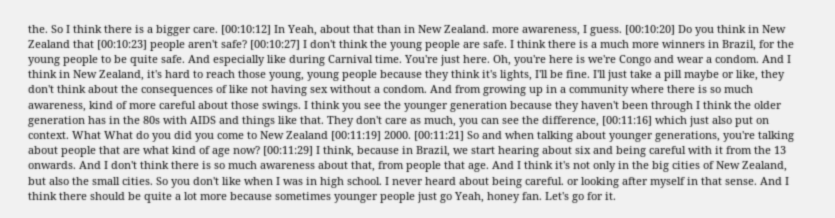the. So I think there is a bigger care. [00:10:12] In Yeah, about that than in New Zealand. more awareness, I guess. [00:10:20] Do you think in New Zealand that [00:10:23] people aren't safe? [00:10:27] I don't think the young people are safe. I think there is a much more winners in Brazil, for the young people to be quite safe. And especially like during Carnival time. You're just here. Oh, you're here is we're Congo and wear a condom. And I think in New Zealand, it's hard to reach those young, young people because they think it's lights, I'll be fine. I'll just take a pill maybe or like, they don't think about the consequences of like not having sex without a condom. And from growing up in a community where there is so much awareness, kind of more careful about those swings. I think you see the younger generation because they haven't been through I think the older generation has in the 80s with AIDS and things like that. They don't care as much, you can see the difference, [00:11:16] which just also put on context. What What do you did you come to New Zealand [00:11:19] 2000. [00:11:21] So and when talking about younger generations, you're talking about people that are what kind of age now? [00:11:29] I think, because in Brazil, we start hearing about six and being careful with it from the 13 onwards. And I don't think there is so much awareness about that, from people that age. And I think it's not only in the big cities of New Zealand, but also the small cities. So you don't like when I was in high school. I never heard about being careful. or looking after myself in that sense. And I think there should be quite a lot more because sometimes younger people just go Yeah, honey fan. Let's go for it.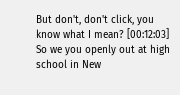But don't, don't click, you know what I mean? [00:12:03] So we you openly out at high school in New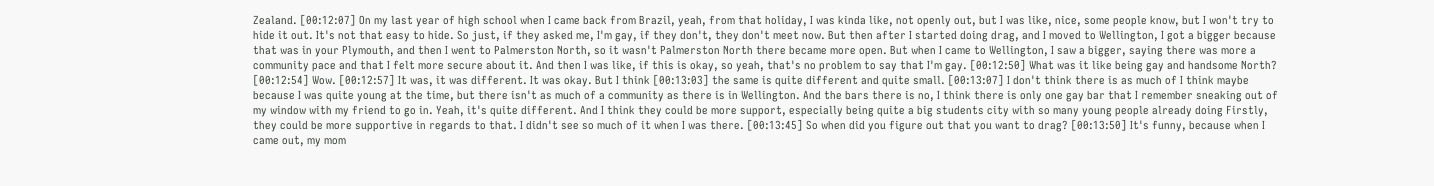Zealand. [00:12:07] On my last year of high school when I came back from Brazil, yeah, from that holiday, I was kinda like, not openly out, but I was like, nice, some people know, but I won't try to hide it out. It's not that easy to hide. So just, if they asked me, I'm gay, if they don't, they don't meet now. But then after I started doing drag, and I moved to Wellington, I got a bigger because that was in your Plymouth, and then I went to Palmerston North, so it wasn't Palmerston North there became more open. But when I came to Wellington, I saw a bigger, saying there was more a community pace and that I felt more secure about it. And then I was like, if this is okay, so yeah, that's no problem to say that I'm gay. [00:12:50] What was it like being gay and handsome North? [00:12:54] Wow. [00:12:57] It was, it was different. It was okay. But I think [00:13:03] the same is quite different and quite small. [00:13:07] I don't think there is as much of I think maybe because I was quite young at the time, but there isn't as much of a community as there is in Wellington. And the bars there is no, I think there is only one gay bar that I remember sneaking out of my window with my friend to go in. Yeah, it's quite different. And I think they could be more support, especially being quite a big students city with so many young people already doing Firstly, they could be more supportive in regards to that. I didn't see so much of it when I was there. [00:13:45] So when did you figure out that you want to drag? [00:13:50] It's funny, because when I came out, my mom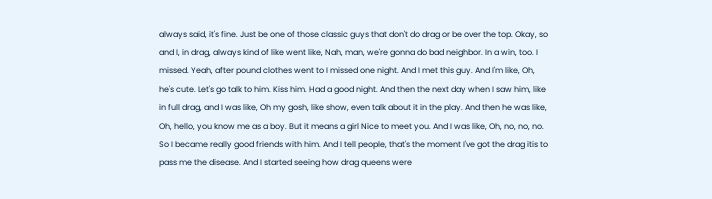always said, it's fine. Just be one of those classic guys that don't do drag or be over the top. Okay, so and I, in drag, always kind of like went like, Nah, man, we're gonna do bad neighbor. In a win, too. I missed. Yeah, after pound clothes went to I missed one night. And I met this guy. And I'm like, Oh, he's cute. Let's go talk to him. Kiss him. Had a good night. And then the next day when I saw him, like in full drag, and I was like, Oh my gosh, like show, even talk about it in the play. And then he was like, Oh, hello, you know me as a boy. But it means a girl Nice to meet you. And I was like, Oh, no, no, no. So I became really good friends with him. And I tell people, that's the moment I've got the drag itis to pass me the disease. And I started seeing how drag queens were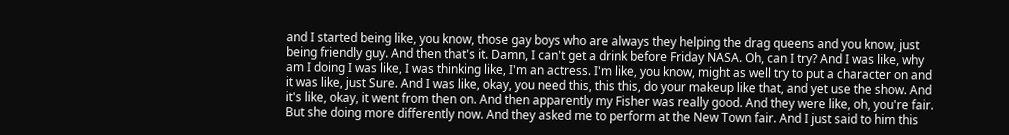and I started being like, you know, those gay boys who are always they helping the drag queens and you know, just being friendly guy. And then that's it. Damn, I can't get a drink before Friday NASA. Oh, can I try? And I was like, why am I doing I was like, I was thinking like, I'm an actress. I'm like, you know, might as well try to put a character on and it was like, just Sure. And I was like, okay, you need this, this this, do your makeup like that, and yet use the show. And it's like, okay, it went from then on. And then apparently my Fisher was really good. And they were like, oh, you're fair. But she doing more differently now. And they asked me to perform at the New Town fair. And I just said to him this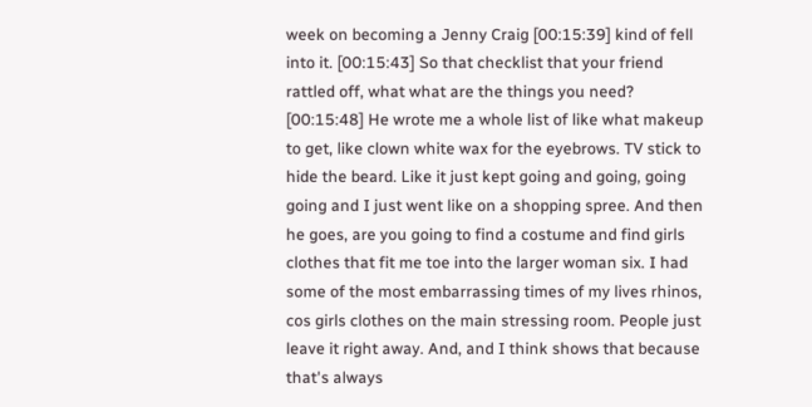week on becoming a Jenny Craig [00:15:39] kind of fell into it. [00:15:43] So that checklist that your friend rattled off, what what are the things you need? [00:15:48] He wrote me a whole list of like what makeup to get, like clown white wax for the eyebrows. TV stick to hide the beard. Like it just kept going and going, going going and I just went like on a shopping spree. And then he goes, are you going to find a costume and find girls clothes that fit me toe into the larger woman six. I had some of the most embarrassing times of my lives rhinos, cos girls clothes on the main stressing room. People just leave it right away. And, and I think shows that because that's always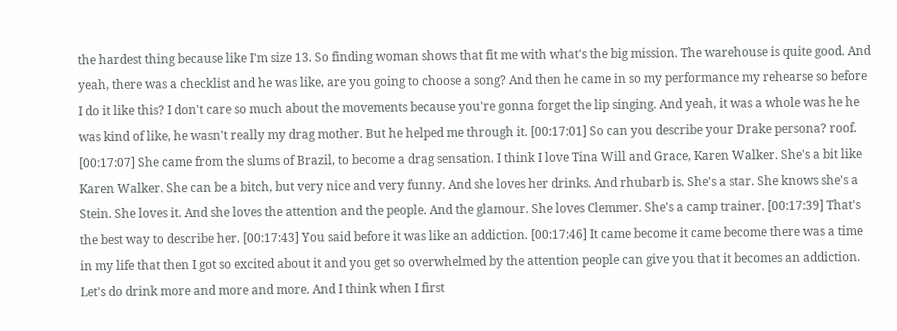the hardest thing because like I'm size 13. So finding woman shows that fit me with what's the big mission. The warehouse is quite good. And yeah, there was a checklist and he was like, are you going to choose a song? And then he came in so my performance my rehearse so before I do it like this? I don't care so much about the movements because you're gonna forget the lip singing. And yeah, it was a whole was he he was kind of like, he wasn't really my drag mother. But he helped me through it. [00:17:01] So can you describe your Drake persona? roof. [00:17:07] She came from the slums of Brazil, to become a drag sensation. I think I love Tina Will and Grace, Karen Walker. She's a bit like Karen Walker. She can be a bitch, but very nice and very funny. And she loves her drinks. And rhubarb is. She's a star. She knows she's a Stein. She loves it. And she loves the attention and the people. And the glamour. She loves Clemmer. She's a camp trainer. [00:17:39] That's the best way to describe her. [00:17:43] You said before it was like an addiction. [00:17:46] It came become it came become there was a time in my life that then I got so excited about it and you get so overwhelmed by the attention people can give you that it becomes an addiction. Let's do drink more and more and more. And I think when I first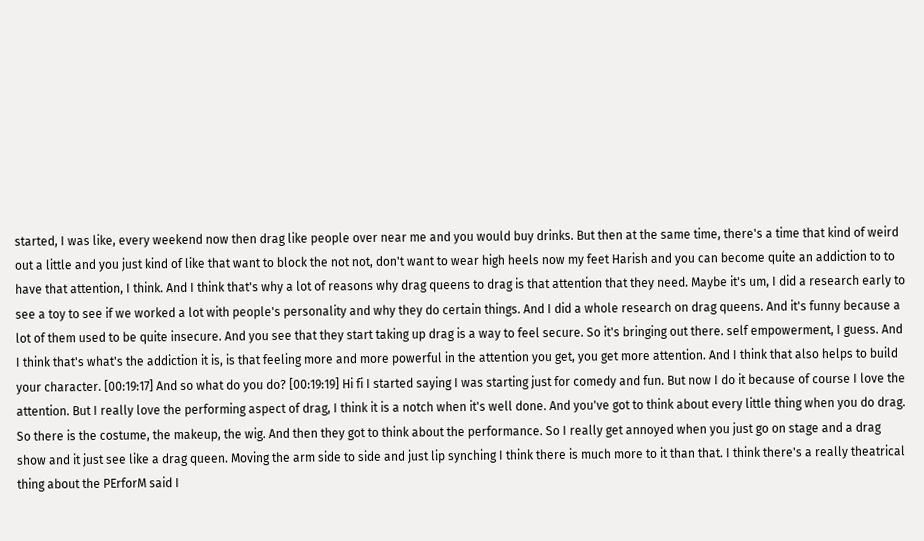started, I was like, every weekend now then drag like people over near me and you would buy drinks. But then at the same time, there's a time that kind of weird out a little and you just kind of like that want to block the not not, don't want to wear high heels now my feet Harish and you can become quite an addiction to to have that attention, I think. And I think that's why a lot of reasons why drag queens to drag is that attention that they need. Maybe it's um, I did a research early to see a toy to see if we worked a lot with people's personality and why they do certain things. And I did a whole research on drag queens. And it's funny because a lot of them used to be quite insecure. And you see that they start taking up drag is a way to feel secure. So it's bringing out there. self empowerment, I guess. And I think that's what's the addiction it is, is that feeling more and more powerful in the attention you get, you get more attention. And I think that also helps to build your character. [00:19:17] And so what do you do? [00:19:19] Hi fi I started saying I was starting just for comedy and fun. But now I do it because of course I love the attention. But I really love the performing aspect of drag, I think it is a notch when it's well done. And you've got to think about every little thing when you do drag. So there is the costume, the makeup, the wig. And then they got to think about the performance. So I really get annoyed when you just go on stage and a drag show and it just see like a drag queen. Moving the arm side to side and just lip synching I think there is much more to it than that. I think there's a really theatrical thing about the PErforM said I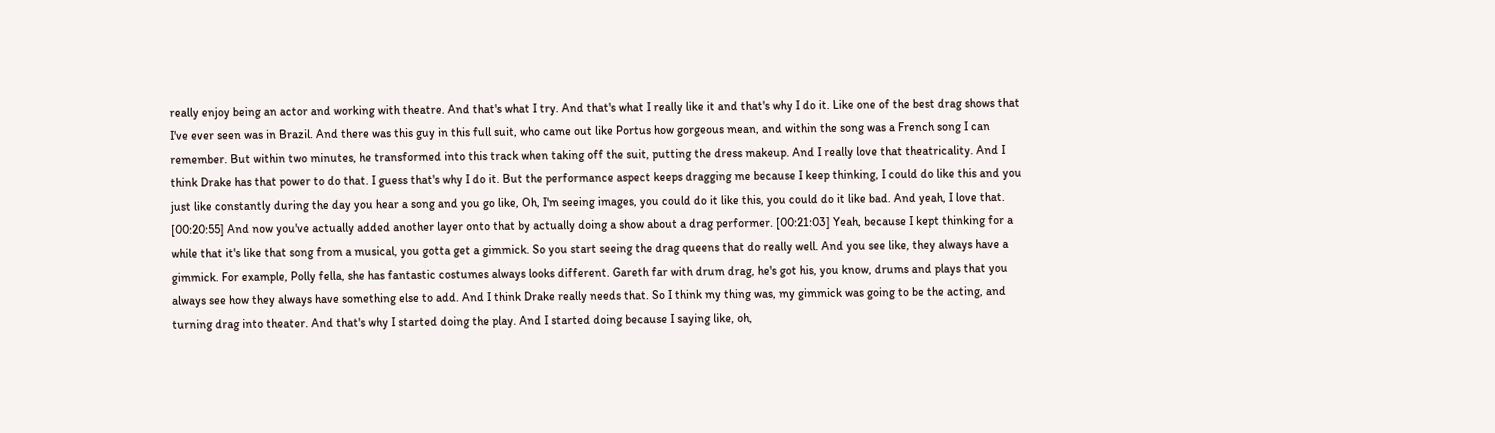really enjoy being an actor and working with theatre. And that's what I try. And that's what I really like it and that's why I do it. Like one of the best drag shows that I've ever seen was in Brazil. And there was this guy in this full suit, who came out like Portus how gorgeous mean, and within the song was a French song I can remember. But within two minutes, he transformed into this track when taking off the suit, putting the dress makeup. And I really love that theatricality. And I think Drake has that power to do that. I guess that's why I do it. But the performance aspect keeps dragging me because I keep thinking, I could do like this and you just like constantly during the day you hear a song and you go like, Oh, I'm seeing images, you could do it like this, you could do it like bad. And yeah, I love that. [00:20:55] And now you've actually added another layer onto that by actually doing a show about a drag performer. [00:21:03] Yeah, because I kept thinking for a while that it's like that song from a musical, you gotta get a gimmick. So you start seeing the drag queens that do really well. And you see like, they always have a gimmick. For example, Polly fella, she has fantastic costumes always looks different. Gareth far with drum drag, he's got his, you know, drums and plays that you always see how they always have something else to add. And I think Drake really needs that. So I think my thing was, my gimmick was going to be the acting, and turning drag into theater. And that's why I started doing the play. And I started doing because I saying like, oh,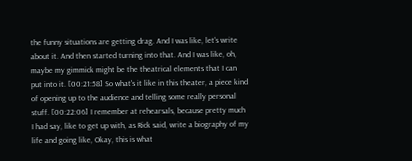the funny situations are getting drag. And I was like, let's write about it. And then started turning into that. And I was like, oh, maybe my gimmick might be the theatrical elements that I can put into it. [00:21:58] So what's it like in this theater, a piece kind of opening up to the audience and telling some really personal stuff. [00:22:06] I remember at rehearsals, because pretty much I had say, like to get up with, as Rick said, write a biography of my life and going like, Okay, this is what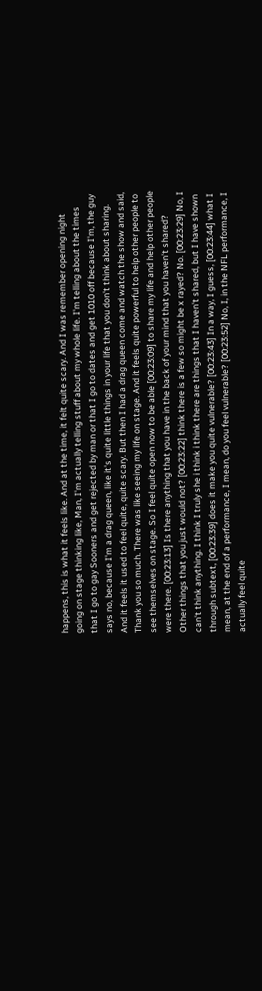happens, this is what it feels like. And at the time, it felt quite scary. And I was remember opening night going on stage thinking like, Man, I'm actually telling stuff about my whole life. I'm telling about the times that I go to gay Sooners and get rejected by man or that I go to dates and get 1010 off because I'm, the guy says no, because I'm a drag queen, like it's quite little things in your life that you don't think about sharing. And it feels it used to feel quite, quite scary. But then I had a drag queen come and watch the show and said, Thank you so much. There was like seeing my life on stage. And it feels quite powerful to help other people to see themselves on stage. So I feel quite open now to be able [00:23:09] to share my life and help other people were there. [00:23:13] Is there anything that you have in the back of your mind that you haven't shared? Other things that you just would not? [00:23:22] think there is a few so might be x rayed? No. [00:23:29] No, I can't think anything. I think I truly she i think i think there are things that I haven't shared, but I have shown through subtext, [00:23:39] does it make you quite vulnerable? [00:23:43] In a way, I guess, [00:23:44] what I mean, at the end of a performance, I mean, do you feel vulnerable? [00:23:52] No, I, in the NFL performance, I actually feel quite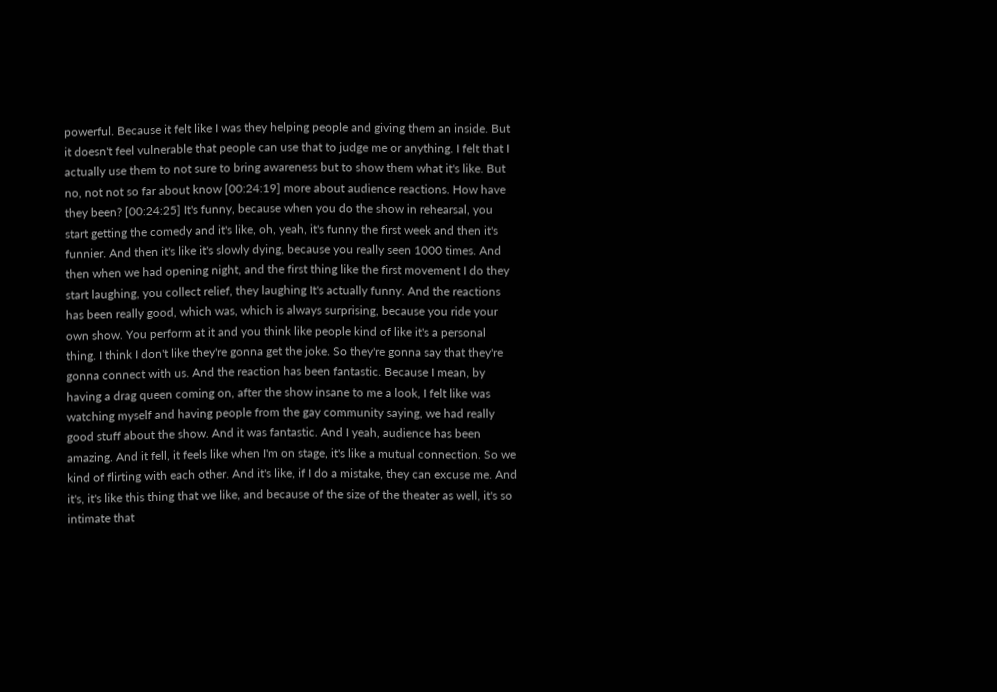powerful. Because it felt like I was they helping people and giving them an inside. But it doesn't feel vulnerable that people can use that to judge me or anything. I felt that I actually use them to not sure to bring awareness but to show them what it's like. But no, not not so far about know [00:24:19] more about audience reactions. How have they been? [00:24:25] It's funny, because when you do the show in rehearsal, you start getting the comedy and it's like, oh, yeah, it's funny the first week and then it's funnier. And then it's like it's slowly dying, because you really seen 1000 times. And then when we had opening night, and the first thing like the first movement I do they start laughing, you collect relief, they laughing It's actually funny. And the reactions has been really good, which was, which is always surprising, because you ride your own show. You perform at it and you think like people kind of like it's a personal thing. I think I don't like they're gonna get the joke. So they're gonna say that they're gonna connect with us. And the reaction has been fantastic. Because I mean, by having a drag queen coming on, after the show insane to me a look, I felt like was watching myself and having people from the gay community saying, we had really good stuff about the show. And it was fantastic. And I yeah, audience has been amazing. And it fell, it feels like when I'm on stage, it's like a mutual connection. So we kind of flirting with each other. And it's like, if I do a mistake, they can excuse me. And it's, it's like this thing that we like, and because of the size of the theater as well, it's so intimate that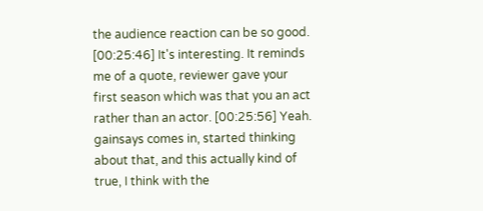the audience reaction can be so good. [00:25:46] It's interesting. It reminds me of a quote, reviewer gave your first season which was that you an act rather than an actor. [00:25:56] Yeah. gainsays comes in, started thinking about that, and this actually kind of true, I think with the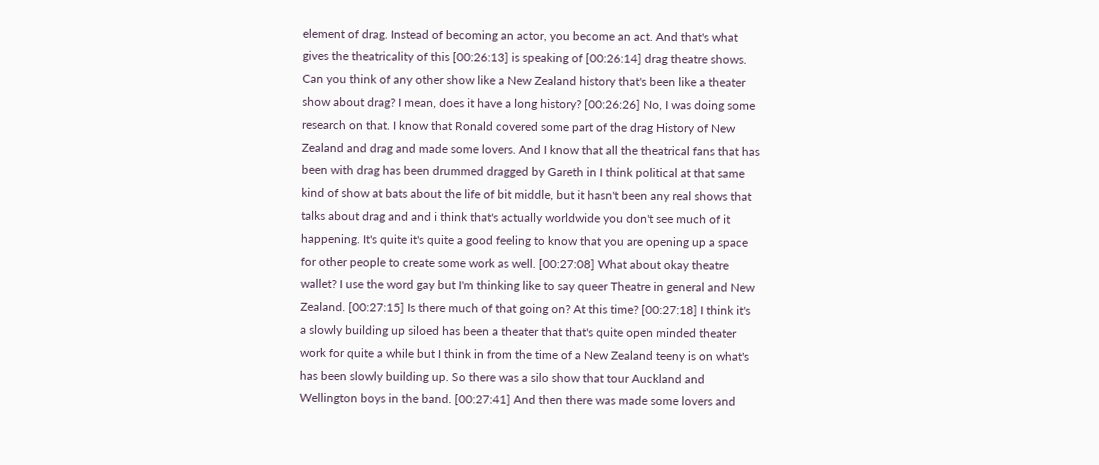element of drag. Instead of becoming an actor, you become an act. And that's what gives the theatricality of this [00:26:13] is speaking of [00:26:14] drag theatre shows. Can you think of any other show like a New Zealand history that's been like a theater show about drag? I mean, does it have a long history? [00:26:26] No, I was doing some research on that. I know that Ronald covered some part of the drag History of New Zealand and drag and made some lovers. And I know that all the theatrical fans that has been with drag has been drummed dragged by Gareth in I think political at that same kind of show at bats about the life of bit middle, but it hasn't been any real shows that talks about drag and and i think that's actually worldwide you don't see much of it happening. It's quite it's quite a good feeling to know that you are opening up a space for other people to create some work as well. [00:27:08] What about okay theatre wallet? I use the word gay but I'm thinking like to say queer Theatre in general and New Zealand. [00:27:15] Is there much of that going on? At this time? [00:27:18] I think it's a slowly building up siloed has been a theater that that's quite open minded theater work for quite a while but I think in from the time of a New Zealand teeny is on what's has been slowly building up. So there was a silo show that tour Auckland and Wellington boys in the band. [00:27:41] And then there was made some lovers and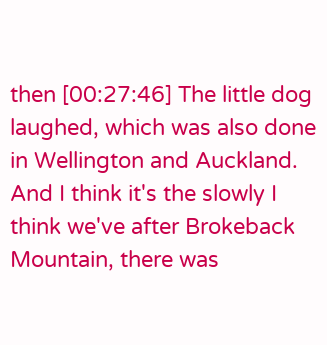then [00:27:46] The little dog laughed, which was also done in Wellington and Auckland. And I think it's the slowly I think we've after Brokeback Mountain, there was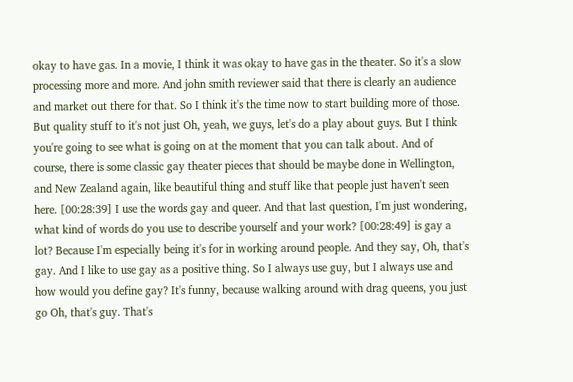okay to have gas. In a movie, I think it was okay to have gas in the theater. So it's a slow processing more and more. And john smith reviewer said that there is clearly an audience and market out there for that. So I think it's the time now to start building more of those. But quality stuff to it's not just Oh, yeah, we guys, let's do a play about guys. But I think you're going to see what is going on at the moment that you can talk about. And of course, there is some classic gay theater pieces that should be maybe done in Wellington, and New Zealand again, like beautiful thing and stuff like that people just haven't seen here. [00:28:39] I use the words gay and queer. And that last question, I'm just wondering, what kind of words do you use to describe yourself and your work? [00:28:49] is gay a lot? Because I'm especially being it's for in working around people. And they say, Oh, that's gay. And I like to use gay as a positive thing. So I always use guy, but I always use and how would you define gay? It's funny, because walking around with drag queens, you just go Oh, that's guy. That's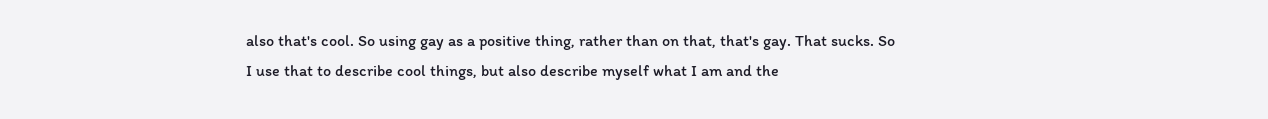also that's cool. So using gay as a positive thing, rather than on that, that's gay. That sucks. So I use that to describe cool things, but also describe myself what I am and the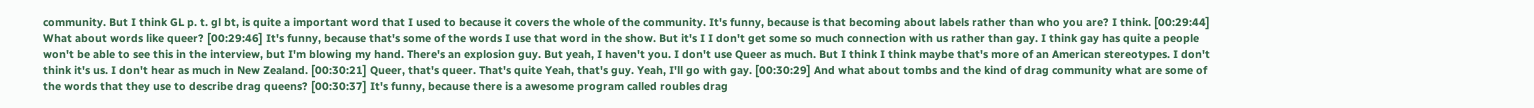community. But I think GL p. t. gl bt, is quite a important word that I used to because it covers the whole of the community. It's funny, because is that becoming about labels rather than who you are? I think. [00:29:44] What about words like queer? [00:29:46] It's funny, because that's some of the words I use that word in the show. But it's I I don't get some so much connection with us rather than gay. I think gay has quite a people won't be able to see this in the interview, but I'm blowing my hand. There's an explosion guy. But yeah, I haven't you. I don't use Queer as much. But I think I think maybe that's more of an American stereotypes. I don't think it's us. I don't hear as much in New Zealand. [00:30:21] Queer, that's queer. That's quite Yeah, that's guy. Yeah, I'll go with gay. [00:30:29] And what about tombs and the kind of drag community what are some of the words that they use to describe drag queens? [00:30:37] It's funny, because there is a awesome program called roubles drag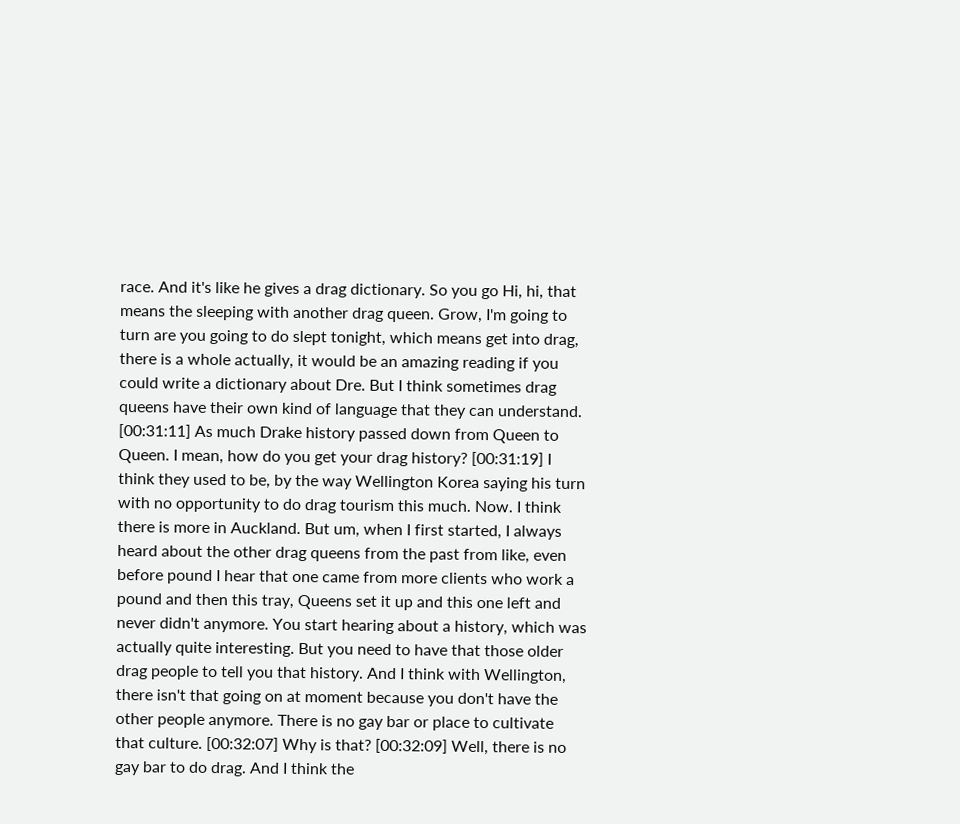race. And it's like he gives a drag dictionary. So you go Hi, hi, that means the sleeping with another drag queen. Grow, I'm going to turn are you going to do slept tonight, which means get into drag, there is a whole actually, it would be an amazing reading if you could write a dictionary about Dre. But I think sometimes drag queens have their own kind of language that they can understand. [00:31:11] As much Drake history passed down from Queen to Queen. I mean, how do you get your drag history? [00:31:19] I think they used to be, by the way Wellington Korea saying his turn with no opportunity to do drag tourism this much. Now. I think there is more in Auckland. But um, when I first started, I always heard about the other drag queens from the past from like, even before pound I hear that one came from more clients who work a pound and then this tray, Queens set it up and this one left and never didn't anymore. You start hearing about a history, which was actually quite interesting. But you need to have that those older drag people to tell you that history. And I think with Wellington, there isn't that going on at moment because you don't have the other people anymore. There is no gay bar or place to cultivate that culture. [00:32:07] Why is that? [00:32:09] Well, there is no gay bar to do drag. And I think the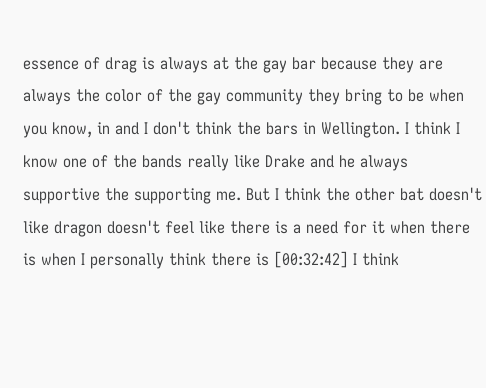essence of drag is always at the gay bar because they are always the color of the gay community they bring to be when you know, in and I don't think the bars in Wellington. I think I know one of the bands really like Drake and he always supportive the supporting me. But I think the other bat doesn't like dragon doesn't feel like there is a need for it when there is when I personally think there is [00:32:42] I think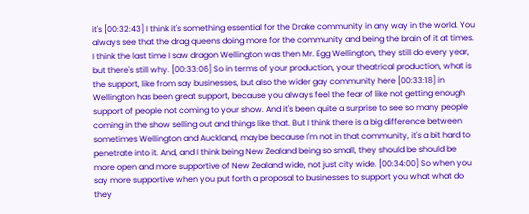it's [00:32:43] I think it's something essential for the Drake community in any way in the world. You always see that the drag queens doing more for the community and being the brain of it at times. I think the last time I saw dragon Wellington was then Mr. Egg Wellington, they still do every year, but there's still why. [00:33:06] So in terms of your production, your theatrical production, what is the support, like from say businesses, but also the wider gay community here [00:33:18] in Wellington has been great support, because you always feel the fear of like not getting enough support of people not coming to your show. And it's been quite a surprise to see so many people coming in the show selling out and things like that. But I think there is a big difference between sometimes Wellington and Auckland, maybe because I'm not in that community, it's a bit hard to penetrate into it. And, and I think being New Zealand being so small, they should be should be more open and more supportive of New Zealand wide, not just city wide. [00:34:00] So when you say more supportive when you put forth a proposal to businesses to support you what what do they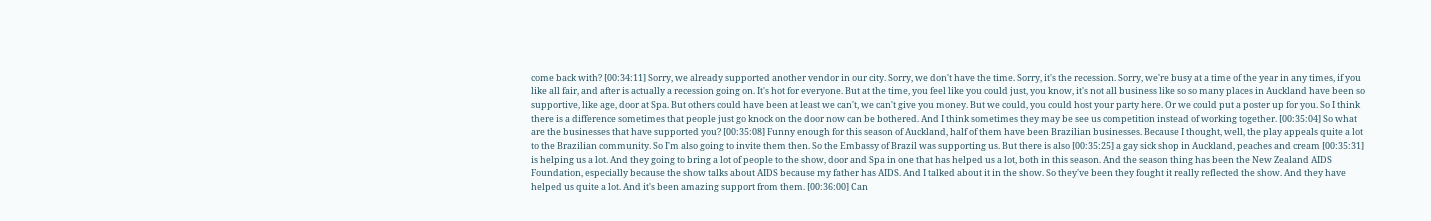come back with? [00:34:11] Sorry, we already supported another vendor in our city. Sorry, we don't have the time. Sorry, it's the recession. Sorry, we're busy at a time of the year in any times, if you like all fair, and after is actually a recession going on. It's hot for everyone. But at the time, you feel like you could just, you know, it's not all business like so so many places in Auckland have been so supportive, like age, door at Spa. But others could have been at least we can't, we can't give you money. But we could, you could host your party here. Or we could put a poster up for you. So I think there is a difference sometimes that people just go knock on the door now can be bothered. And I think sometimes they may be see us competition instead of working together. [00:35:04] So what are the businesses that have supported you? [00:35:08] Funny enough for this season of Auckland, half of them have been Brazilian businesses. Because I thought, well, the play appeals quite a lot to the Brazilian community. So I'm also going to invite them then. So the Embassy of Brazil was supporting us. But there is also [00:35:25] a gay sick shop in Auckland, peaches and cream [00:35:31] is helping us a lot. And they going to bring a lot of people to the show, door and Spa in one that has helped us a lot, both in this season. And the season thing has been the New Zealand AIDS Foundation, especially because the show talks about AIDS because my father has AIDS. And I talked about it in the show. So they've been they fought it really reflected the show. And they have helped us quite a lot. And it's been amazing support from them. [00:36:00] Can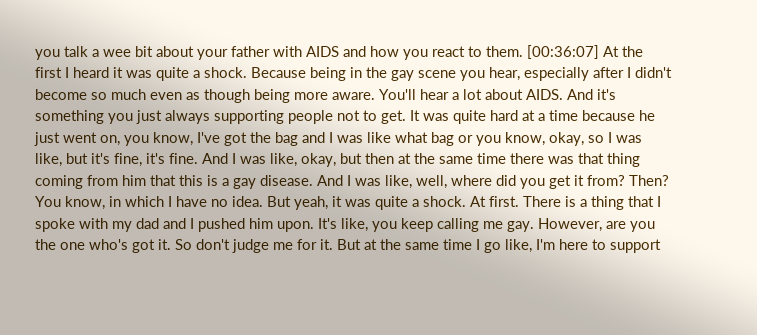you talk a wee bit about your father with AIDS and how you react to them. [00:36:07] At the first I heard it was quite a shock. Because being in the gay scene you hear, especially after I didn't become so much even as though being more aware. You'll hear a lot about AIDS. And it's something you just always supporting people not to get. It was quite hard at a time because he just went on, you know, I've got the bag and I was like what bag or you know, okay, so I was like, but it's fine, it's fine. And I was like, okay, but then at the same time there was that thing coming from him that this is a gay disease. And I was like, well, where did you get it from? Then? You know, in which I have no idea. But yeah, it was quite a shock. At first. There is a thing that I spoke with my dad and I pushed him upon. It's like, you keep calling me gay. However, are you the one who's got it. So don't judge me for it. But at the same time I go like, I'm here to support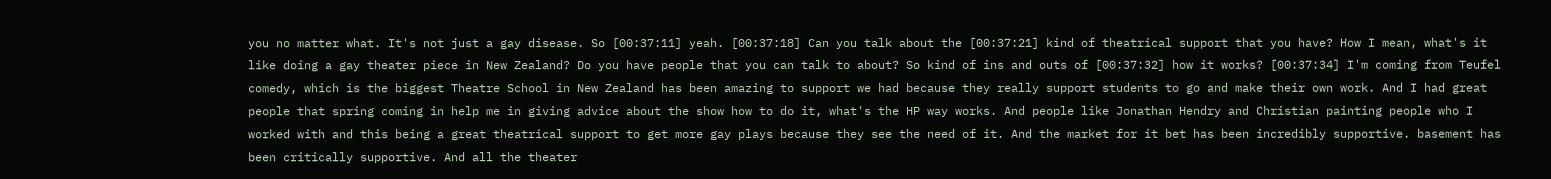you no matter what. It's not just a gay disease. So [00:37:11] yeah. [00:37:18] Can you talk about the [00:37:21] kind of theatrical support that you have? How I mean, what's it like doing a gay theater piece in New Zealand? Do you have people that you can talk to about? So kind of ins and outs of [00:37:32] how it works? [00:37:34] I'm coming from Teufel comedy, which is the biggest Theatre School in New Zealand has been amazing to support we had because they really support students to go and make their own work. And I had great people that spring coming in help me in giving advice about the show how to do it, what's the HP way works. And people like Jonathan Hendry and Christian painting people who I worked with and this being a great theatrical support to get more gay plays because they see the need of it. And the market for it bet has been incredibly supportive. basement has been critically supportive. And all the theater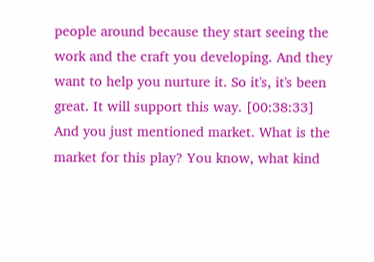people around because they start seeing the work and the craft you developing. And they want to help you nurture it. So it's, it's been great. It will support this way. [00:38:33] And you just mentioned market. What is the market for this play? You know, what kind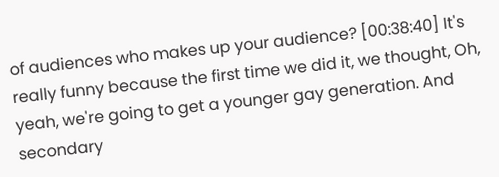of audiences who makes up your audience? [00:38:40] It's really funny because the first time we did it, we thought, Oh, yeah, we're going to get a younger gay generation. And secondary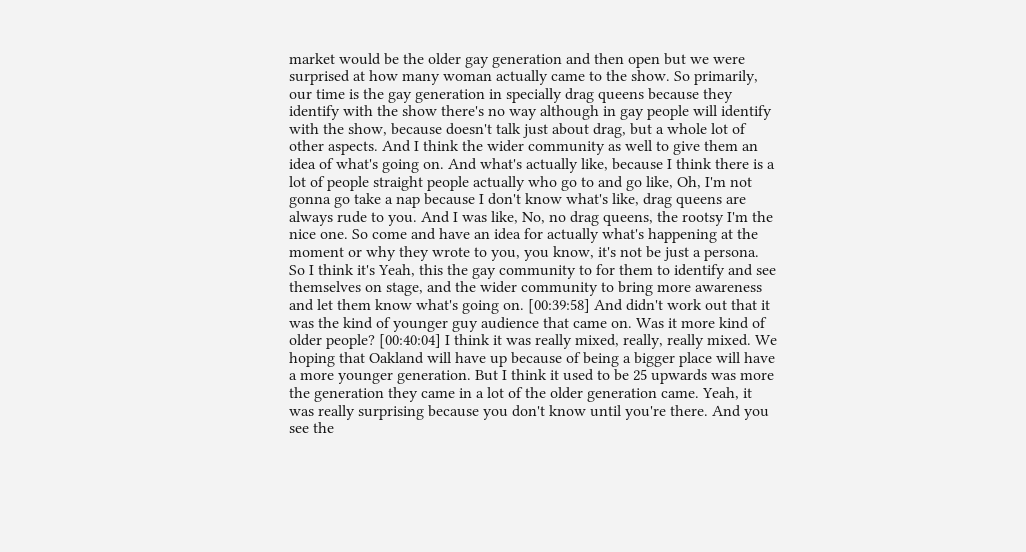market would be the older gay generation and then open but we were surprised at how many woman actually came to the show. So primarily, our time is the gay generation in specially drag queens because they identify with the show there's no way although in gay people will identify with the show, because doesn't talk just about drag, but a whole lot of other aspects. And I think the wider community as well to give them an idea of what's going on. And what's actually like, because I think there is a lot of people straight people actually who go to and go like, Oh, I'm not gonna go take a nap because I don't know what's like, drag queens are always rude to you. And I was like, No, no drag queens, the rootsy I'm the nice one. So come and have an idea for actually what's happening at the moment or why they wrote to you, you know, it's not be just a persona. So I think it's Yeah, this the gay community to for them to identify and see themselves on stage, and the wider community to bring more awareness and let them know what's going on. [00:39:58] And didn't work out that it was the kind of younger guy audience that came on. Was it more kind of older people? [00:40:04] I think it was really mixed, really, really mixed. We hoping that Oakland will have up because of being a bigger place will have a more younger generation. But I think it used to be 25 upwards was more the generation they came in a lot of the older generation came. Yeah, it was really surprising because you don't know until you're there. And you see the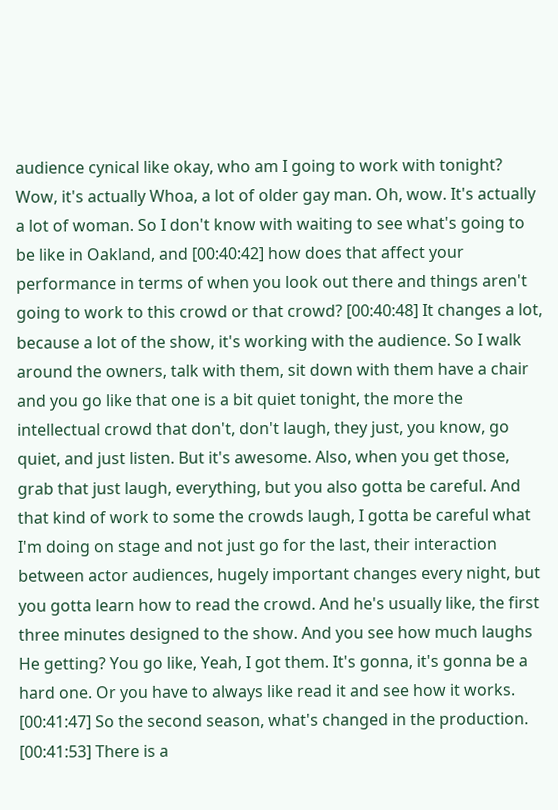audience cynical like okay, who am I going to work with tonight? Wow, it's actually Whoa, a lot of older gay man. Oh, wow. It's actually a lot of woman. So I don't know with waiting to see what's going to be like in Oakland, and [00:40:42] how does that affect your performance in terms of when you look out there and things aren't going to work to this crowd or that crowd? [00:40:48] It changes a lot, because a lot of the show, it's working with the audience. So I walk around the owners, talk with them, sit down with them have a chair and you go like that one is a bit quiet tonight, the more the intellectual crowd that don't, don't laugh, they just, you know, go quiet, and just listen. But it's awesome. Also, when you get those, grab that just laugh, everything, but you also gotta be careful. And that kind of work to some the crowds laugh, I gotta be careful what I'm doing on stage and not just go for the last, their interaction between actor audiences, hugely important changes every night, but you gotta learn how to read the crowd. And he's usually like, the first three minutes designed to the show. And you see how much laughs He getting? You go like, Yeah, I got them. It's gonna, it's gonna be a hard one. Or you have to always like read it and see how it works. [00:41:47] So the second season, what's changed in the production. [00:41:53] There is a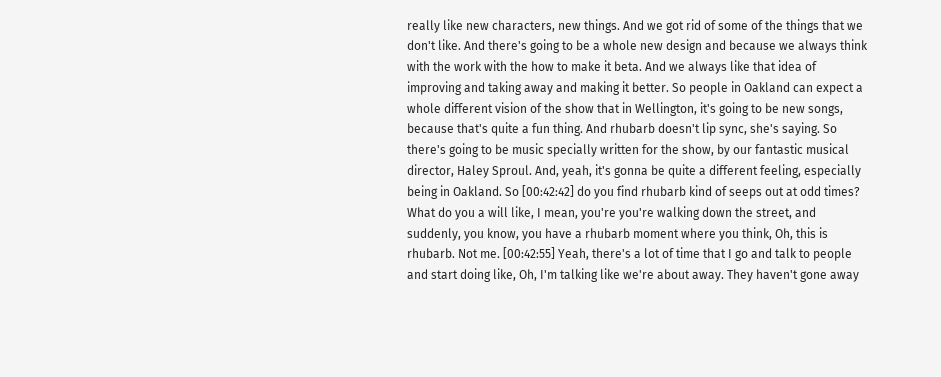really like new characters, new things. And we got rid of some of the things that we don't like. And there's going to be a whole new design and because we always think with the work with the how to make it beta. And we always like that idea of improving and taking away and making it better. So people in Oakland can expect a whole different vision of the show that in Wellington, it's going to be new songs, because that's quite a fun thing. And rhubarb doesn't lip sync, she's saying. So there's going to be music specially written for the show, by our fantastic musical director, Haley Sproul. And, yeah, it's gonna be quite a different feeling, especially being in Oakland. So [00:42:42] do you find rhubarb kind of seeps out at odd times? What do you a will like, I mean, you're you're walking down the street, and suddenly, you know, you have a rhubarb moment where you think, Oh, this is rhubarb. Not me. [00:42:55] Yeah, there's a lot of time that I go and talk to people and start doing like, Oh, I'm talking like we're about away. They haven't gone away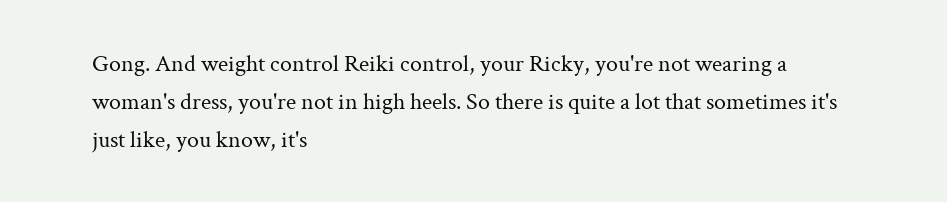Gong. And weight control Reiki control, your Ricky, you're not wearing a woman's dress, you're not in high heels. So there is quite a lot that sometimes it's just like, you know, it's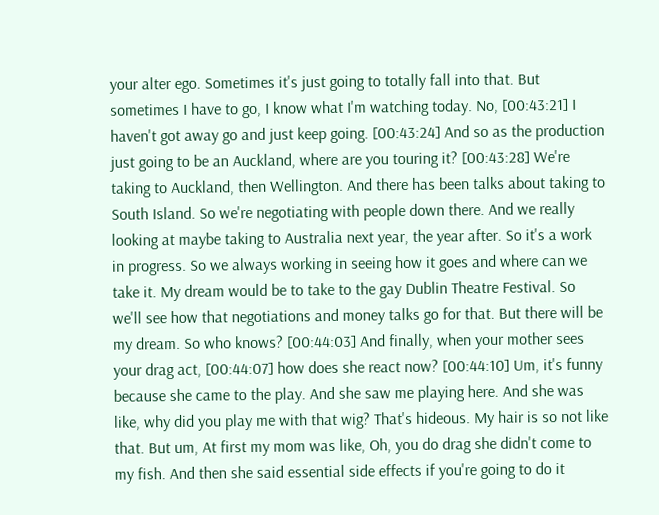your alter ego. Sometimes it's just going to totally fall into that. But sometimes I have to go, I know what I'm watching today. No, [00:43:21] I haven't got away go and just keep going. [00:43:24] And so as the production just going to be an Auckland, where are you touring it? [00:43:28] We're taking to Auckland, then Wellington. And there has been talks about taking to South Island. So we're negotiating with people down there. And we really looking at maybe taking to Australia next year, the year after. So it's a work in progress. So we always working in seeing how it goes and where can we take it. My dream would be to take to the gay Dublin Theatre Festival. So we'll see how that negotiations and money talks go for that. But there will be my dream. So who knows? [00:44:03] And finally, when your mother sees your drag act, [00:44:07] how does she react now? [00:44:10] Um, it's funny because she came to the play. And she saw me playing here. And she was like, why did you play me with that wig? That's hideous. My hair is so not like that. But um, At first my mom was like, Oh, you do drag she didn't come to my fish. And then she said essential side effects if you're going to do it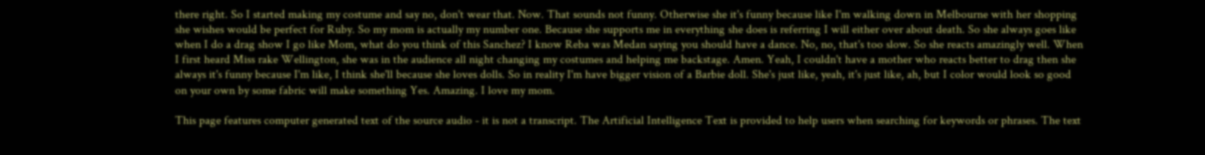there right. So I started making my costume and say no, don't wear that. Now. That sounds not funny. Otherwise she it's funny because like I'm walking down in Melbourne with her shopping she wishes would be perfect for Ruby. So my mom is actually my number one. Because she supports me in everything she does is referring I will either over about death. So she always goes like when I do a drag show I go like Mom, what do you think of this Sanchez? I know Reba was Medan saying you should have a dance. No, no, that's too slow. So she reacts amazingly well. When I first heard Miss rake Wellington, she was in the audience all night changing my costumes and helping me backstage. Amen. Yeah, I couldn't have a mother who reacts better to drag then she always it's funny because I'm like, I think she'll because she loves dolls. So in reality I'm have bigger vision of a Barbie doll. She's just like, yeah, it's just like, ah, but I color would look so good on your own by some fabric will make something Yes. Amazing. I love my mom.

This page features computer generated text of the source audio - it is not a transcript. The Artificial Intelligence Text is provided to help users when searching for keywords or phrases. The text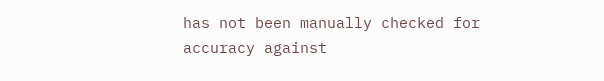has not been manually checked for accuracy against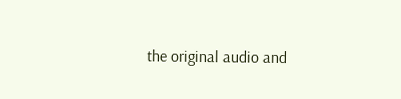the original audio and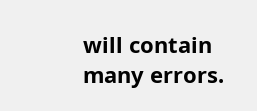will contain many errors.